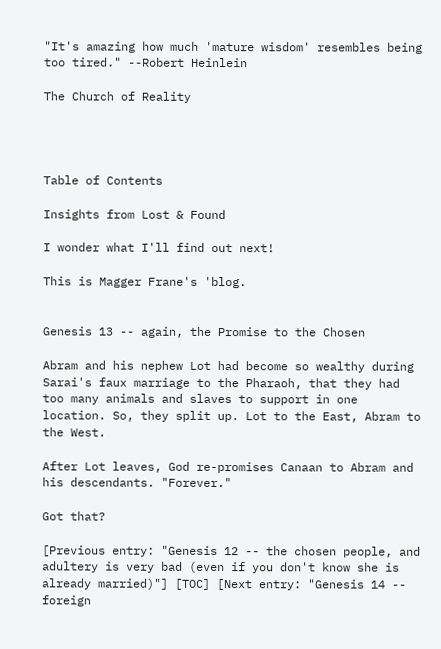"It's amazing how much 'mature wisdom' resembles being too tired." --Robert Heinlein

The Church of Reality




Table of Contents

Insights from Lost & Found

I wonder what I'll find out next!

This is Magger Frane's 'blog.


Genesis 13 -- again, the Promise to the Chosen

Abram and his nephew Lot had become so wealthy during Sarai's faux marriage to the Pharaoh, that they had too many animals and slaves to support in one location. So, they split up. Lot to the East, Abram to the West.

After Lot leaves, God re-promises Canaan to Abram and his descendants. "Forever."

Got that?

[Previous entry: "Genesis 12 -- the chosen people, and adultery is very bad (even if you don't know she is already married)"] [TOC] [Next entry: "Genesis 14 -- foreign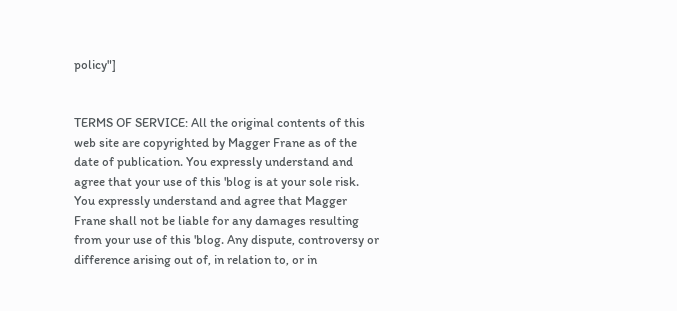policy"]


TERMS OF SERVICE: All the original contents of this web site are copyrighted by Magger Frane as of the date of publication. You expressly understand and agree that your use of this 'blog is at your sole risk. You expressly understand and agree that Magger Frane shall not be liable for any damages resulting from your use of this 'blog. Any dispute, controversy or difference arising out of, in relation to, or in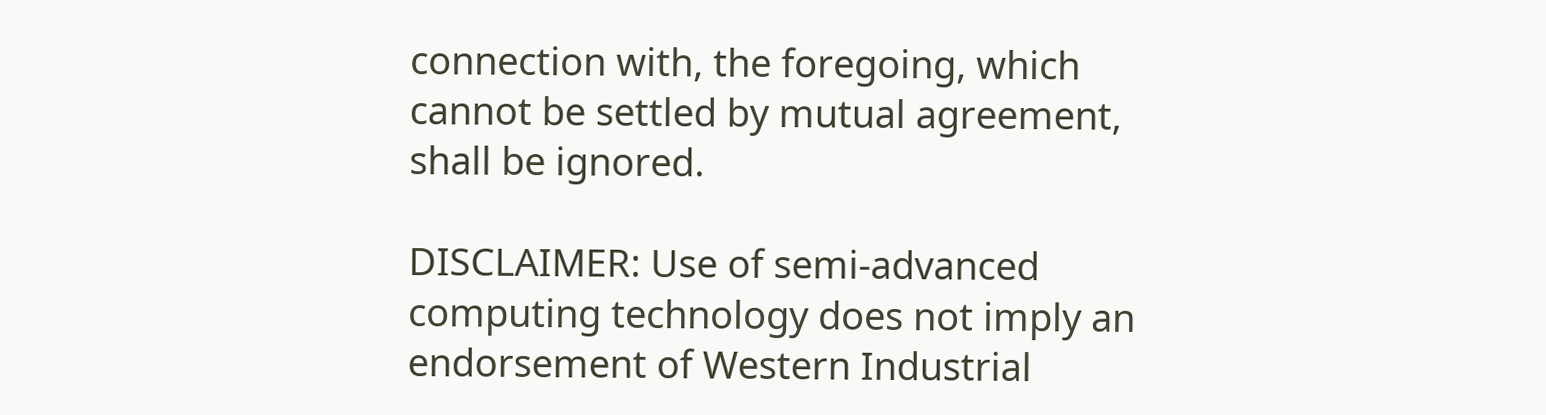connection with, the foregoing, which cannot be settled by mutual agreement, shall be ignored.

DISCLAIMER: Use of semi-advanced computing technology does not imply an endorsement of Western Industrial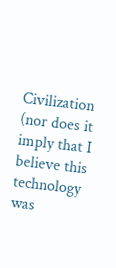Civilization (nor does it imply that I believe this technology was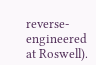reverse-engineered at Roswell).